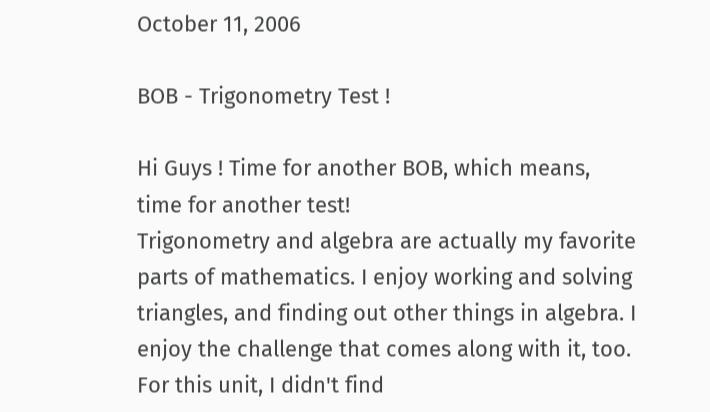October 11, 2006

BOB - Trigonometry Test !

Hi Guys ! Time for another BOB, which means, time for another test!
Trigonometry and algebra are actually my favorite parts of mathematics. I enjoy working and solving triangles, and finding out other things in algebra. I enjoy the challenge that comes along with it, too. For this unit, I didn't find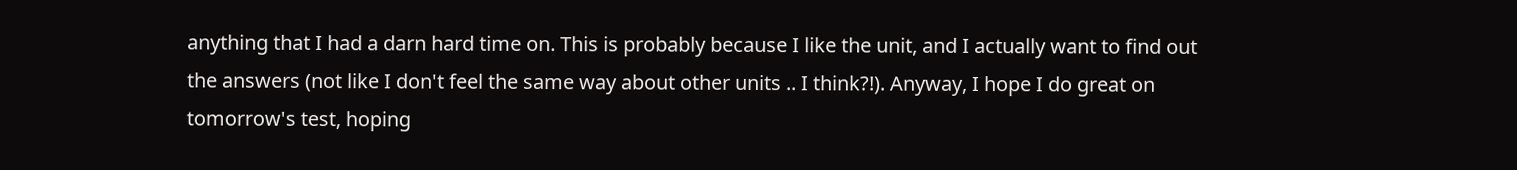anything that I had a darn hard time on. This is probably because I like the unit, and I actually want to find out the answers (not like I don't feel the same way about other units .. I think?!). Anyway, I hope I do great on tomorrow's test, hoping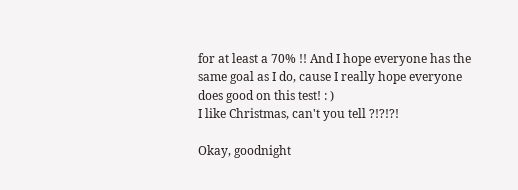for at least a 70% !! And I hope everyone has the same goal as I do, cause I really hope everyone does good on this test! : )
I like Christmas, can't you tell ?!?!?!

Okay, goodnight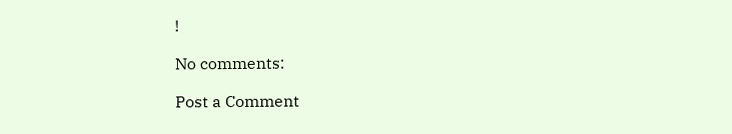!

No comments:

Post a Comment